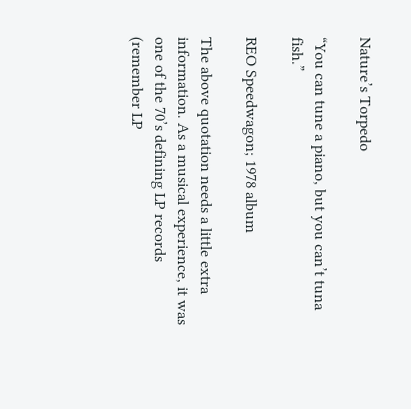Nature’s Torpedo

“You can tune a piano, but you can’t tuna fish.”

REO Speedwagon; 1978 album

The above quotation needs a little extra information. As a musical experience, it was one of the 70’s defining LP records (remember LP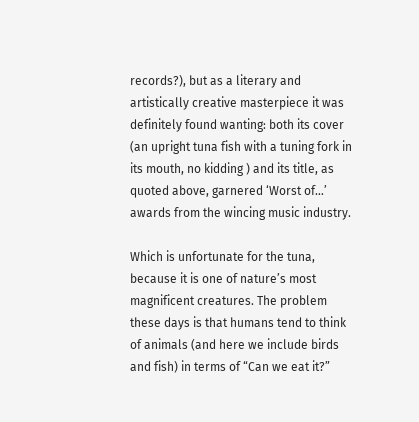records?), but as a literary and artistically creative masterpiece it was definitely found wanting: both its cover (an upright tuna fish with a tuning fork in its mouth, no kidding ) and its title, as quoted above, garnered ‘Worst of…’ awards from the wincing music industry.

Which is unfortunate for the tuna, because it is one of nature’s most magnificent creatures. The problem these days is that humans tend to think of animals (and here we include birds and fish) in terms of “Can we eat it?”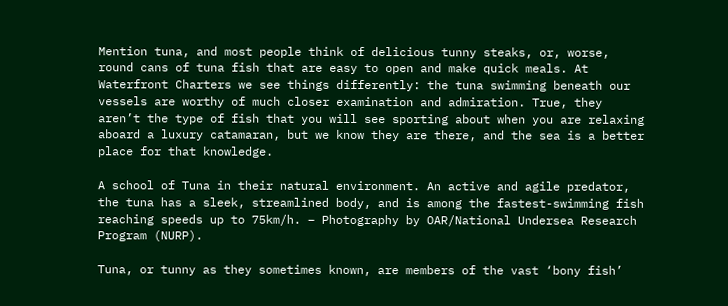Mention tuna, and most people think of delicious tunny steaks, or, worse, round cans of tuna fish that are easy to open and make quick meals. At Waterfront Charters we see things differently: the tuna swimming beneath our vessels are worthy of much closer examination and admiration. True, they aren’t the type of fish that you will see sporting about when you are relaxing aboard a luxury catamaran, but we know they are there, and the sea is a better place for that knowledge.

A school of Tuna in their natural environment. An active and agile predator, the tuna has a sleek, streamlined body, and is among the fastest-swimming fish reaching speeds up to 75km/h. – Photography by OAR/National Undersea Research Program (NURP).

Tuna, or tunny as they sometimes known, are members of the vast ‘bony fish’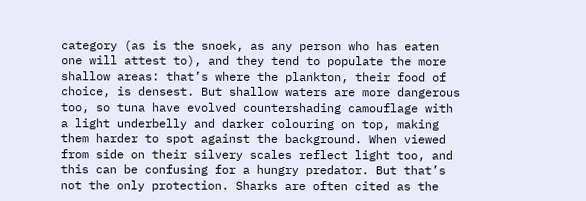category (as is the snoek, as any person who has eaten one will attest to), and they tend to populate the more shallow areas: that’s where the plankton, their food of choice, is densest. But shallow waters are more dangerous too, so tuna have evolved countershading camouflage with a light underbelly and darker colouring on top, making them harder to spot against the background. When viewed from side on their silvery scales reflect light too, and this can be confusing for a hungry predator. But that’s not the only protection. Sharks are often cited as the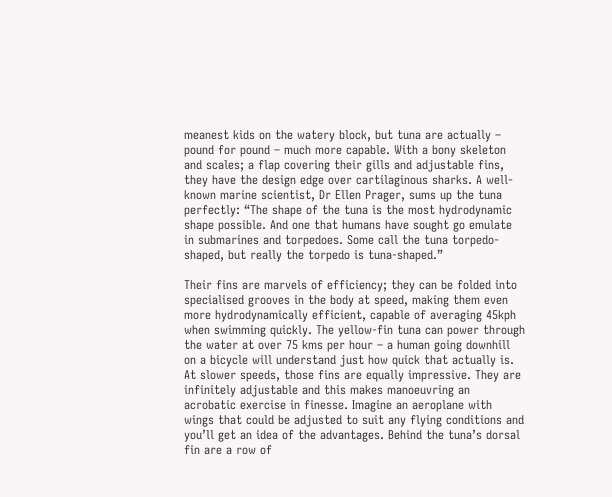meanest kids on the watery block, but tuna are actually – pound for pound – much more capable. With a bony skeleton and scales; a flap covering their gills and adjustable fins, they have the design edge over cartilaginous sharks. A well-known marine scientist, Dr Ellen Prager, sums up the tuna perfectly: “The shape of the tuna is the most hydrodynamic shape possible. And one that humans have sought go emulate in submarines and torpedoes. Some call the tuna torpedo-shaped, but really the torpedo is tuna-shaped.”

Their fins are marvels of efficiency; they can be folded into specialised grooves in the body at speed, making them even more hydrodynamically efficient, capable of averaging 45kph when swimming quickly. The yellow-fin tuna can power through the water at over 75 kms per hour – a human going downhill on a bicycle will understand just how quick that actually is. At slower speeds, those fins are equally impressive. They are infinitely adjustable and this makes manoeuvring an acrobatic exercise in finesse. Imagine an aeroplane with wings that could be adjusted to suit any flying conditions and you’ll get an idea of the advantages. Behind the tuna’s dorsal fin are a row of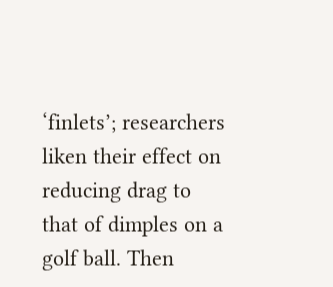‘finlets’; researchers liken their effect on reducing drag to that of dimples on a golf ball. Then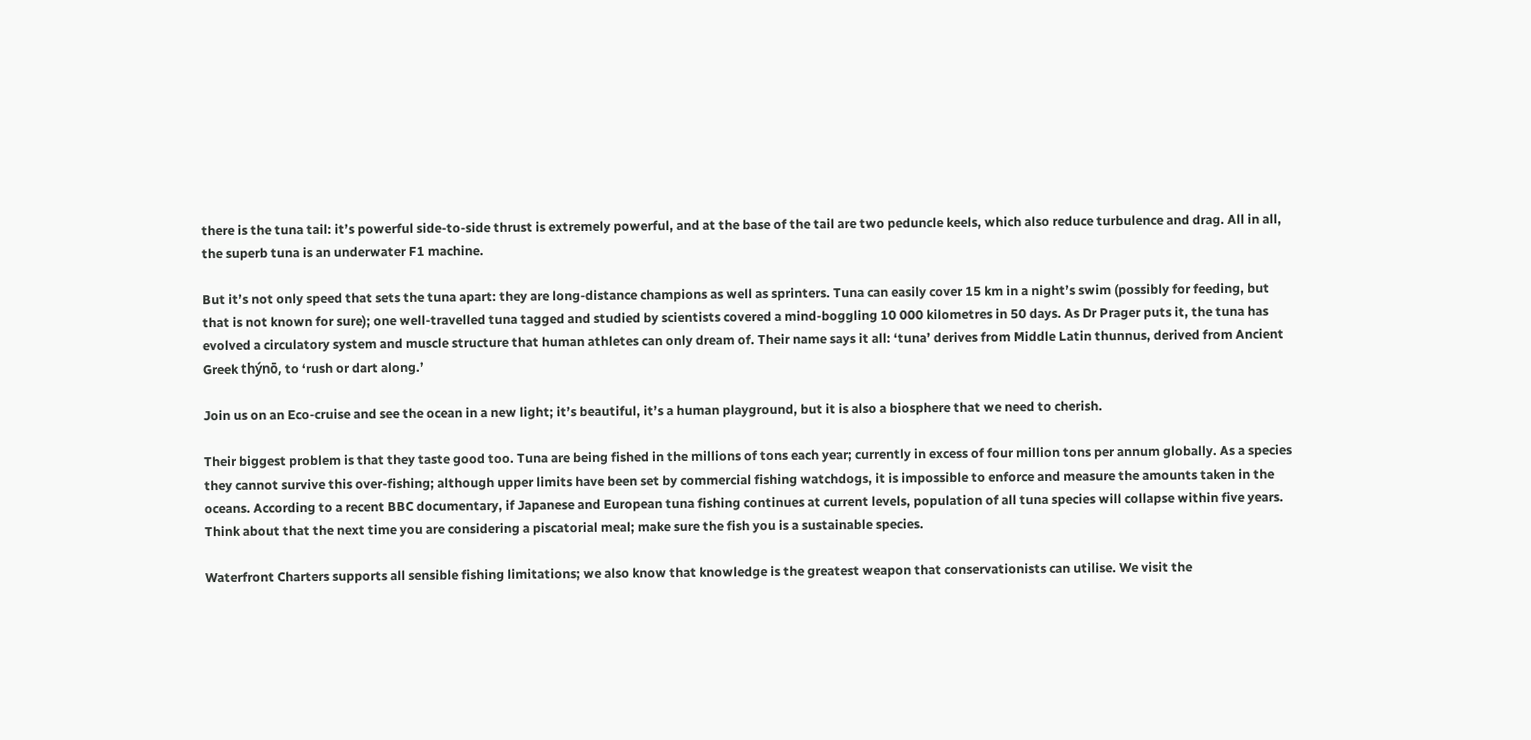there is the tuna tail: it’s powerful side-to-side thrust is extremely powerful, and at the base of the tail are two peduncle keels, which also reduce turbulence and drag. All in all, the superb tuna is an underwater F1 machine.

But it’s not only speed that sets the tuna apart: they are long-distance champions as well as sprinters. Tuna can easily cover 15 km in a night’s swim (possibly for feeding, but that is not known for sure); one well-travelled tuna tagged and studied by scientists covered a mind-boggling 10 000 kilometres in 50 days. As Dr Prager puts it, the tuna has evolved a circulatory system and muscle structure that human athletes can only dream of. Their name says it all: ‘tuna’ derives from Middle Latin thunnus, derived from Ancient Greek thýnō, to ‘rush or dart along.’

Join us on an Eco-cruise and see the ocean in a new light; it’s beautiful, it’s a human playground, but it is also a biosphere that we need to cherish.

Their biggest problem is that they taste good too. Tuna are being fished in the millions of tons each year; currently in excess of four million tons per annum globally. As a species they cannot survive this over-fishing; although upper limits have been set by commercial fishing watchdogs, it is impossible to enforce and measure the amounts taken in the oceans. According to a recent BBC documentary, if Japanese and European tuna fishing continues at current levels, population of all tuna species will collapse within five years. Think about that the next time you are considering a piscatorial meal; make sure the fish you is a sustainable species.

Waterfront Charters supports all sensible fishing limitations; we also know that knowledge is the greatest weapon that conservationists can utilise. We visit the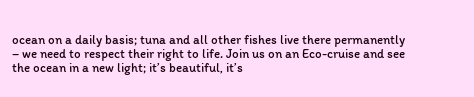ocean on a daily basis; tuna and all other fishes live there permanently – we need to respect their right to life. Join us on an Eco-cruise and see the ocean in a new light; it’s beautiful, it’s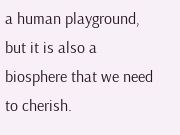a human playground, but it is also a biosphere that we need to cherish.